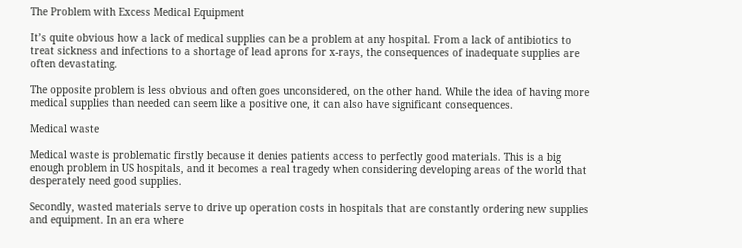The Problem with Excess Medical Equipment

It’s quite obvious how a lack of medical supplies can be a problem at any hospital. From a lack of antibiotics to treat sickness and infections to a shortage of lead aprons for x-rays, the consequences of inadequate supplies are often devastating.

The opposite problem is less obvious and often goes unconsidered, on the other hand. While the idea of having more medical supplies than needed can seem like a positive one, it can also have significant consequences.

Medical waste

Medical waste is problematic firstly because it denies patients access to perfectly good materials. This is a big enough problem in US hospitals, and it becomes a real tragedy when considering developing areas of the world that desperately need good supplies.

Secondly, wasted materials serve to drive up operation costs in hospitals that are constantly ordering new supplies and equipment. In an era where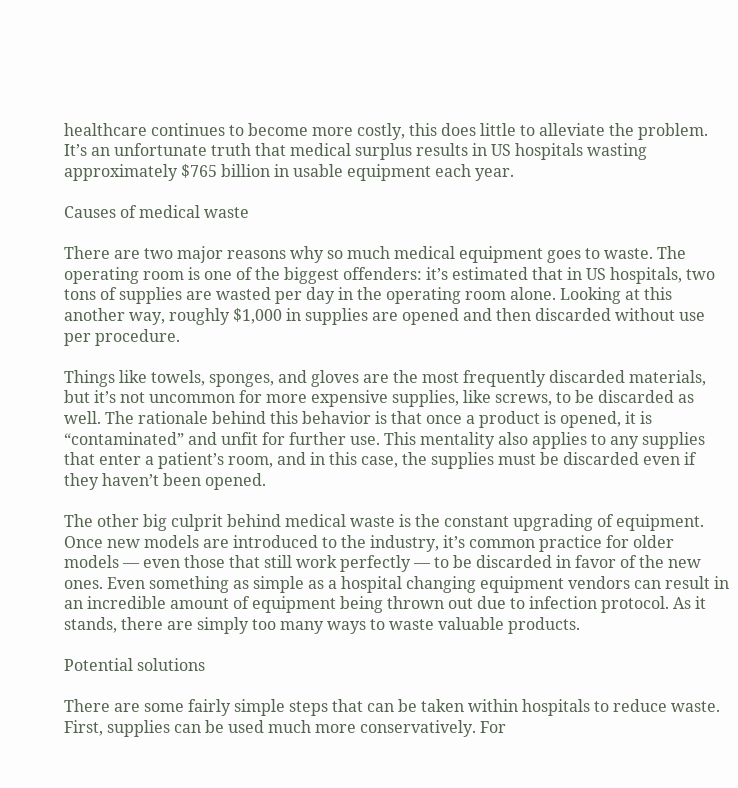healthcare continues to become more costly, this does little to alleviate the problem. It’s an unfortunate truth that medical surplus results in US hospitals wasting approximately $765 billion in usable equipment each year.

Causes of medical waste

There are two major reasons why so much medical equipment goes to waste. The operating room is one of the biggest offenders: it’s estimated that in US hospitals, two tons of supplies are wasted per day in the operating room alone. Looking at this another way, roughly $1,000 in supplies are opened and then discarded without use per procedure.

Things like towels, sponges, and gloves are the most frequently discarded materials, but it’s not uncommon for more expensive supplies, like screws, to be discarded as well. The rationale behind this behavior is that once a product is opened, it is “contaminated” and unfit for further use. This mentality also applies to any supplies that enter a patient’s room, and in this case, the supplies must be discarded even if they haven’t been opened.

The other big culprit behind medical waste is the constant upgrading of equipment. Once new models are introduced to the industry, it’s common practice for older models — even those that still work perfectly — to be discarded in favor of the new ones. Even something as simple as a hospital changing equipment vendors can result in an incredible amount of equipment being thrown out due to infection protocol. As it stands, there are simply too many ways to waste valuable products.

Potential solutions

There are some fairly simple steps that can be taken within hospitals to reduce waste. First, supplies can be used much more conservatively. For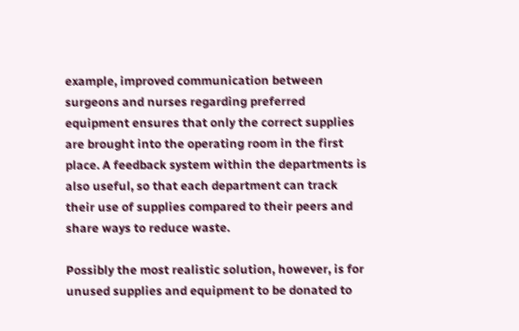example, improved communication between surgeons and nurses regarding preferred equipment ensures that only the correct supplies are brought into the operating room in the first place. A feedback system within the departments is also useful, so that each department can track their use of supplies compared to their peers and share ways to reduce waste.

Possibly the most realistic solution, however, is for unused supplies and equipment to be donated to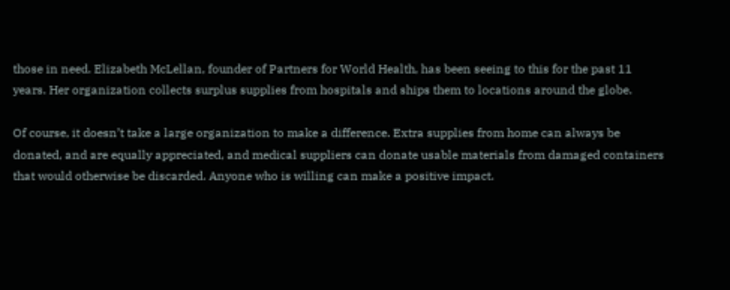those in need. Elizabeth McLellan, founder of Partners for World Health, has been seeing to this for the past 11 years. Her organization collects surplus supplies from hospitals and ships them to locations around the globe.

Of course, it doesn’t take a large organization to make a difference. Extra supplies from home can always be donated, and are equally appreciated, and medical suppliers can donate usable materials from damaged containers that would otherwise be discarded. Anyone who is willing can make a positive impact.